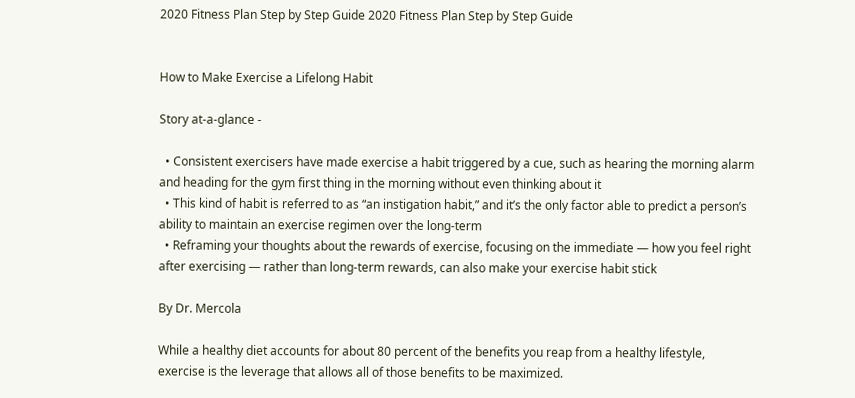2020 Fitness Plan Step by Step Guide 2020 Fitness Plan Step by Step Guide


How to Make Exercise a Lifelong Habit

Story at-a-glance -

  • Consistent exercisers have made exercise a habit triggered by a cue, such as hearing the morning alarm and heading for the gym first thing in the morning without even thinking about it
  • This kind of habit is referred to as “an instigation habit,” and it’s the only factor able to predict a person’s ability to maintain an exercise regimen over the long-term
  • Reframing your thoughts about the rewards of exercise, focusing on the immediate — how you feel right after exercising — rather than long-term rewards, can also make your exercise habit stick

By Dr. Mercola

While a healthy diet accounts for about 80 percent of the benefits you reap from a healthy lifestyle, exercise is the leverage that allows all of those benefits to be maximized.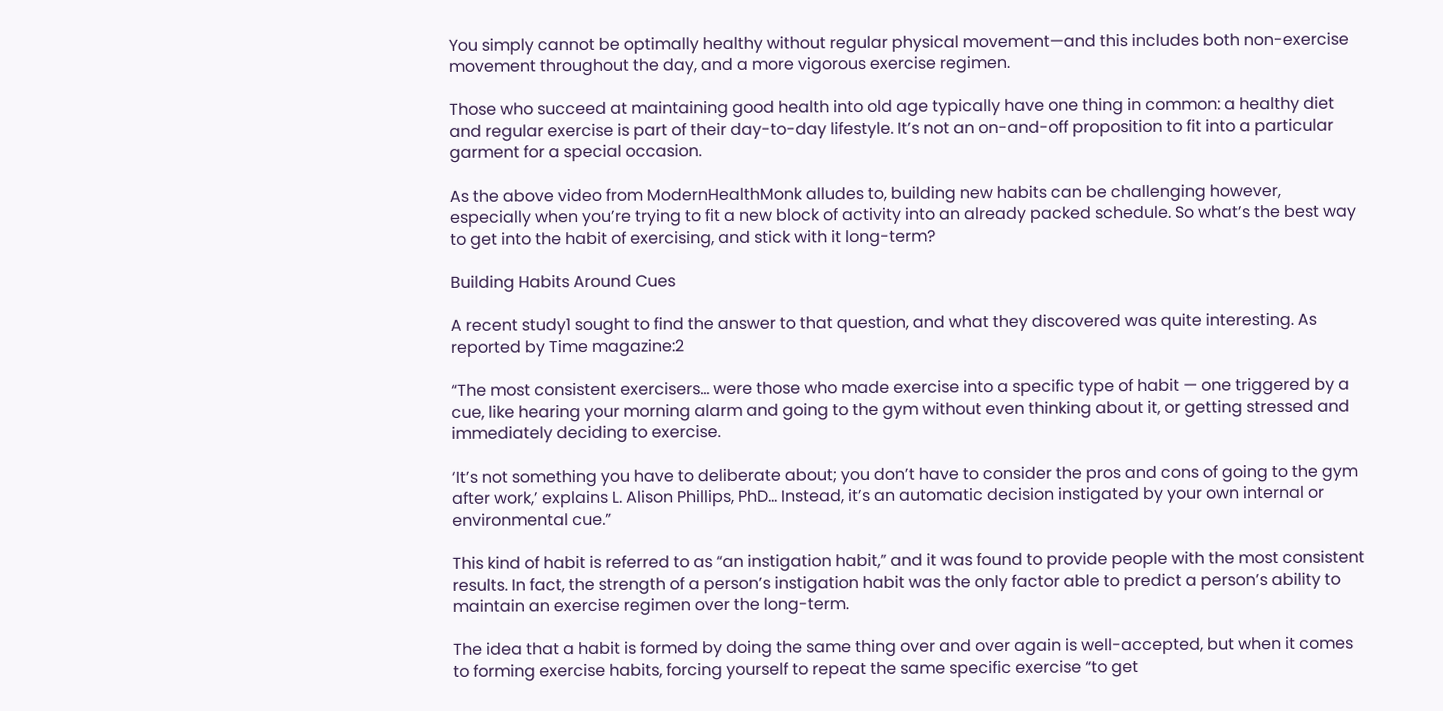You simply cannot be optimally healthy without regular physical movement—and this includes both non-exercise movement throughout the day, and a more vigorous exercise regimen.

Those who succeed at maintaining good health into old age typically have one thing in common: a healthy diet and regular exercise is part of their day-to-day lifestyle. It’s not an on-and-off proposition to fit into a particular garment for a special occasion.

As the above video from ModernHealthMonk alludes to, building new habits can be challenging however, especially when you’re trying to fit a new block of activity into an already packed schedule. So what’s the best way to get into the habit of exercising, and stick with it long-term?

Building Habits Around Cues

A recent study1 sought to find the answer to that question, and what they discovered was quite interesting. As reported by Time magazine:2

“The most consistent exercisers... were those who made exercise into a specific type of habit — one triggered by a cue, like hearing your morning alarm and going to the gym without even thinking about it, or getting stressed and immediately deciding to exercise.

‘It’s not something you have to deliberate about; you don’t have to consider the pros and cons of going to the gym after work,’ explains L. Alison Phillips, PhD... Instead, it’s an automatic decision instigated by your own internal or environmental cue.”

This kind of habit is referred to as “an instigation habit,” and it was found to provide people with the most consistent results. In fact, the strength of a person’s instigation habit was the only factor able to predict a person’s ability to maintain an exercise regimen over the long-term.

The idea that a habit is formed by doing the same thing over and over again is well-accepted, but when it comes to forming exercise habits, forcing yourself to repeat the same specific exercise “to get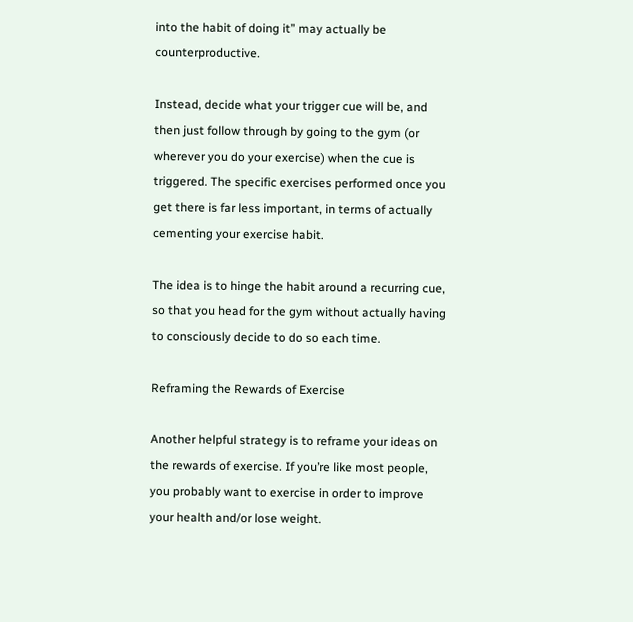into the habit of doing it” may actually be counterproductive.

Instead, decide what your trigger cue will be, and then just follow through by going to the gym (or wherever you do your exercise) when the cue is triggered. The specific exercises performed once you get there is far less important, in terms of actually cementing your exercise habit.

The idea is to hinge the habit around a recurring cue, so that you head for the gym without actually having to consciously decide to do so each time.

Reframing the Rewards of Exercise

Another helpful strategy is to reframe your ideas on the rewards of exercise. If you’re like most people, you probably want to exercise in order to improve your health and/or lose weight.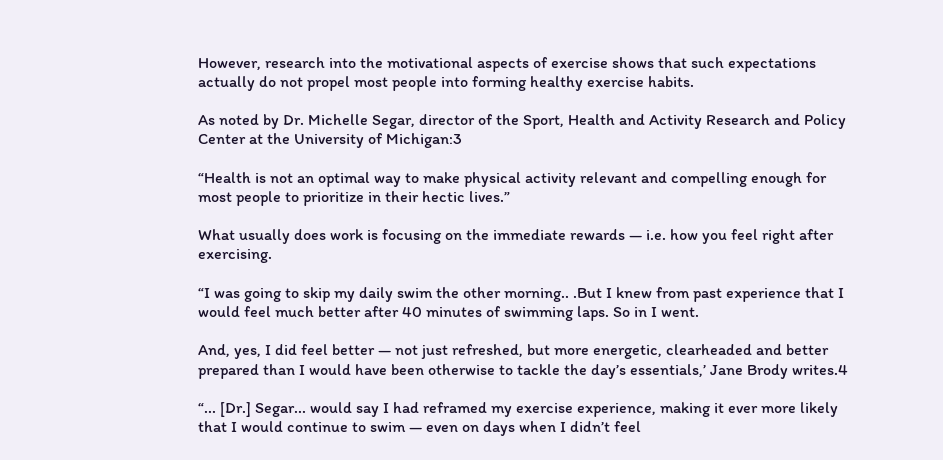However, research into the motivational aspects of exercise shows that such expectations actually do not propel most people into forming healthy exercise habits.

As noted by Dr. Michelle Segar, director of the Sport, Health and Activity Research and Policy Center at the University of Michigan:3

“Health is not an optimal way to make physical activity relevant and compelling enough for most people to prioritize in their hectic lives.”

What usually does work is focusing on the immediate rewards — i.e. how you feel right after exercising.

“I was going to skip my daily swim the other morning.. .But I knew from past experience that I would feel much better after 40 minutes of swimming laps. So in I went.

And, yes, I did feel better — not just refreshed, but more energetic, clearheaded and better prepared than I would have been otherwise to tackle the day’s essentials,’ Jane Brody writes.4

“... [Dr.] Segar... would say I had reframed my exercise experience, making it ever more likely that I would continue to swim — even on days when I didn’t feel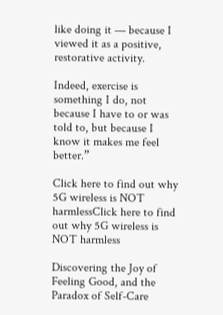like doing it — because I viewed it as a positive, restorative activity.

Indeed, exercise is something I do, not because I have to or was told to, but because I know it makes me feel better.”

Click here to find out why 5G wireless is NOT harmlessClick here to find out why 5G wireless is NOT harmless

Discovering the Joy of Feeling Good, and the Paradox of Self-Care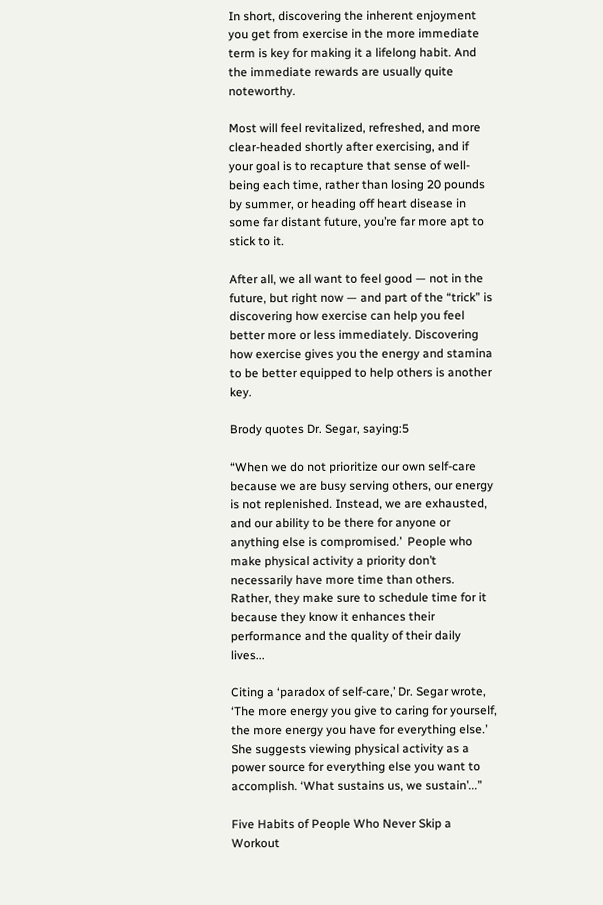In short, discovering the inherent enjoyment you get from exercise in the more immediate term is key for making it a lifelong habit. And the immediate rewards are usually quite noteworthy.

Most will feel revitalized, refreshed, and more clear-headed shortly after exercising, and if your goal is to recapture that sense of well-being each time, rather than losing 20 pounds by summer, or heading off heart disease in some far distant future, you’re far more apt to stick to it.

After all, we all want to feel good — not in the future, but right now — and part of the “trick” is discovering how exercise can help you feel better more or less immediately. Discovering how exercise gives you the energy and stamina to be better equipped to help others is another key.

Brody quotes Dr. Segar, saying:5

“When we do not prioritize our own self-care because we are busy serving others, our energy is not replenished. Instead, we are exhausted, and our ability to be there for anyone or anything else is compromised.’  People who make physical activity a priority don’t necessarily have more time than others. Rather, they make sure to schedule time for it because they know it enhances their performance and the quality of their daily lives...

Citing a ‘paradox of self-care,’ Dr. Segar wrote, ‘The more energy you give to caring for yourself, the more energy you have for everything else.’ She suggests viewing physical activity as a power source for everything else you want to accomplish. ‘What sustains us, we sustain’...”

Five Habits of People Who Never Skip a Workout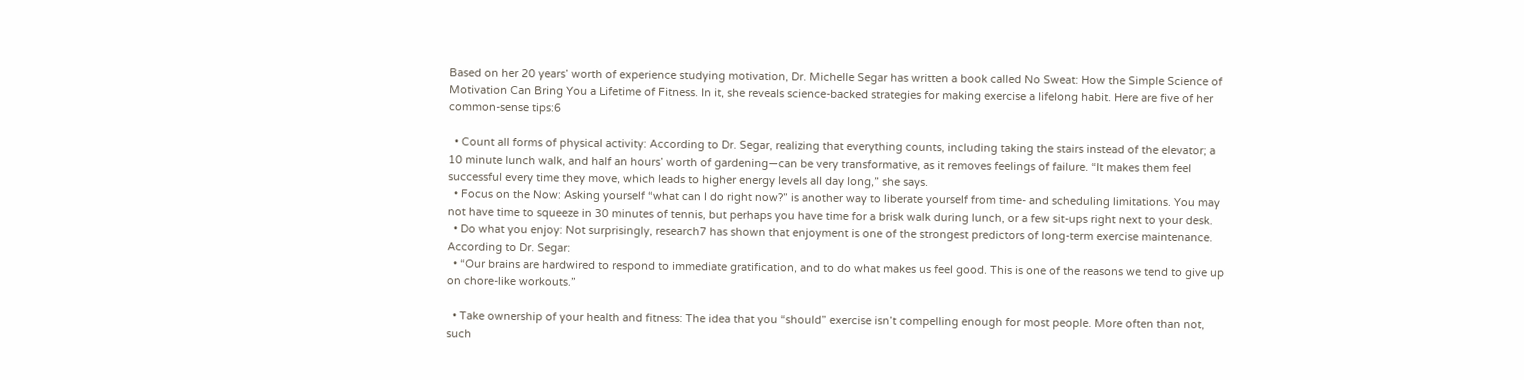Based on her 20 years’ worth of experience studying motivation, Dr. Michelle Segar has written a book called No Sweat: How the Simple Science of Motivation Can Bring You a Lifetime of Fitness. In it, she reveals science-backed strategies for making exercise a lifelong habit. Here are five of her common-sense tips:6

  • Count all forms of physical activity: According to Dr. Segar, realizing that everything counts, including taking the stairs instead of the elevator; a 10 minute lunch walk, and half an hours’ worth of gardening—can be very transformative, as it removes feelings of failure. “It makes them feel successful every time they move, which leads to higher energy levels all day long,” she says.
  • Focus on the Now: Asking yourself “what can I do right now?” is another way to liberate yourself from time- and scheduling limitations. You may not have time to squeeze in 30 minutes of tennis, but perhaps you have time for a brisk walk during lunch, or a few sit-ups right next to your desk.
  • Do what you enjoy: Not surprisingly, research7 has shown that enjoyment is one of the strongest predictors of long-term exercise maintenance. According to Dr. Segar:
  • “Our brains are hardwired to respond to immediate gratification, and to do what makes us feel good. This is one of the reasons we tend to give up on chore-like workouts.”

  • Take ownership of your health and fitness: The idea that you “should” exercise isn’t compelling enough for most people. More often than not, such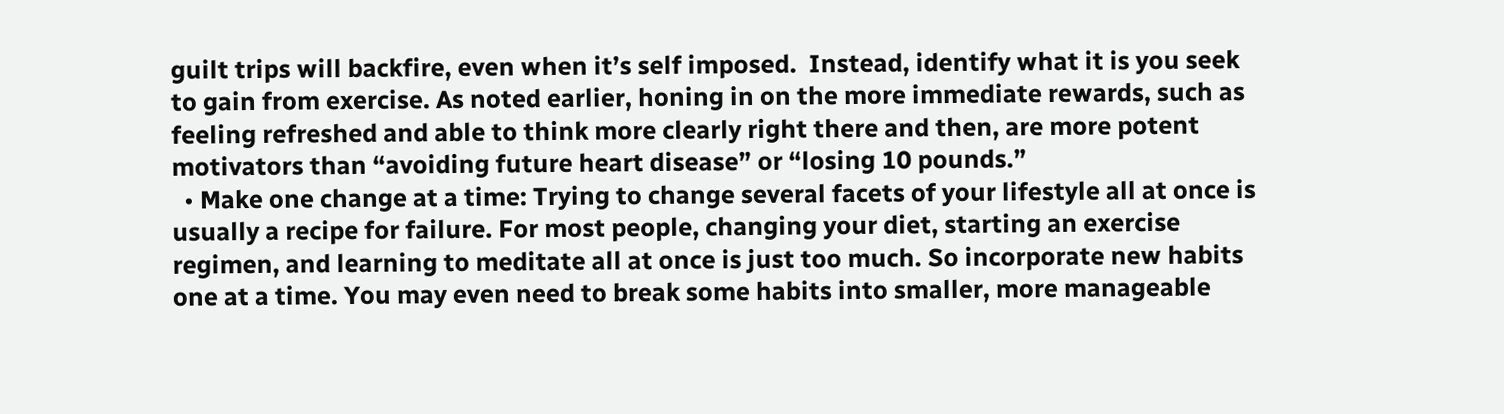guilt trips will backfire, even when it’s self imposed.  Instead, identify what it is you seek to gain from exercise. As noted earlier, honing in on the more immediate rewards, such as feeling refreshed and able to think more clearly right there and then, are more potent motivators than “avoiding future heart disease” or “losing 10 pounds.”
  • Make one change at a time: Trying to change several facets of your lifestyle all at once is usually a recipe for failure. For most people, changing your diet, starting an exercise regimen, and learning to meditate all at once is just too much. So incorporate new habits one at a time. You may even need to break some habits into smaller, more manageable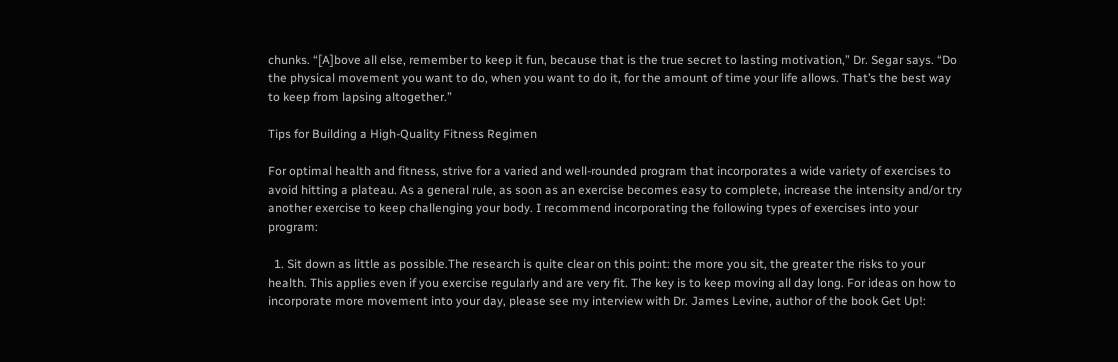chunks. “[A]bove all else, remember to keep it fun, because that is the true secret to lasting motivation,” Dr. Segar says. “Do the physical movement you want to do, when you want to do it, for the amount of time your life allows. That’s the best way to keep from lapsing altogether.”

Tips for Building a High-Quality Fitness Regimen

For optimal health and fitness, strive for a varied and well-rounded program that incorporates a wide variety of exercises to avoid hitting a plateau. As a general rule, as soon as an exercise becomes easy to complete, increase the intensity and/or try another exercise to keep challenging your body. I recommend incorporating the following types of exercises into your program:

  1. Sit down as little as possible.The research is quite clear on this point: the more you sit, the greater the risks to your health. This applies even if you exercise regularly and are very fit. The key is to keep moving all day long. For ideas on how to incorporate more movement into your day, please see my interview with Dr. James Levine, author of the book Get Up!: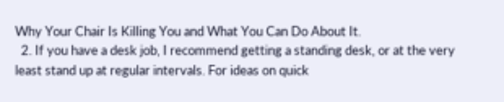Why Your Chair Is Killing You and What You Can Do About It.
  2. If you have a desk job, I recommend getting a standing desk, or at the very least stand up at regular intervals. For ideas on quick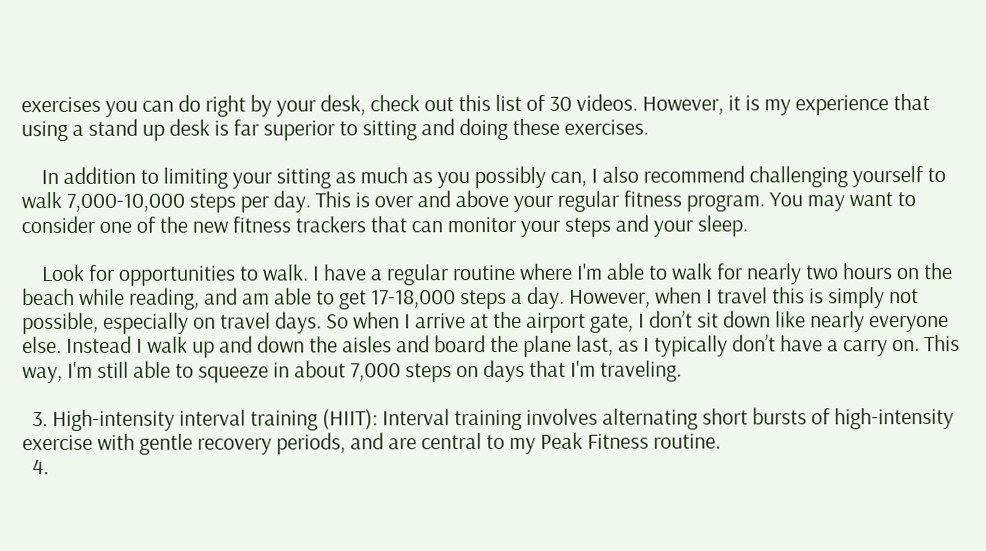exercises you can do right by your desk, check out this list of 30 videos. However, it is my experience that using a stand up desk is far superior to sitting and doing these exercises.

    In addition to limiting your sitting as much as you possibly can, I also recommend challenging yourself to walk 7,000-10,000 steps per day. This is over and above your regular fitness program. You may want to consider one of the new fitness trackers that can monitor your steps and your sleep.

    Look for opportunities to walk. I have a regular routine where I'm able to walk for nearly two hours on the beach while reading, and am able to get 17-18,000 steps a day. However, when I travel this is simply not possible, especially on travel days. So when I arrive at the airport gate, I don’t sit down like nearly everyone else. Instead I walk up and down the aisles and board the plane last, as I typically don’t have a carry on. This way, I'm still able to squeeze in about 7,000 steps on days that I'm traveling.

  3. High-intensity interval training (HIIT): Interval training involves alternating short bursts of high-intensity exercise with gentle recovery periods, and are central to my Peak Fitness routine.
  4.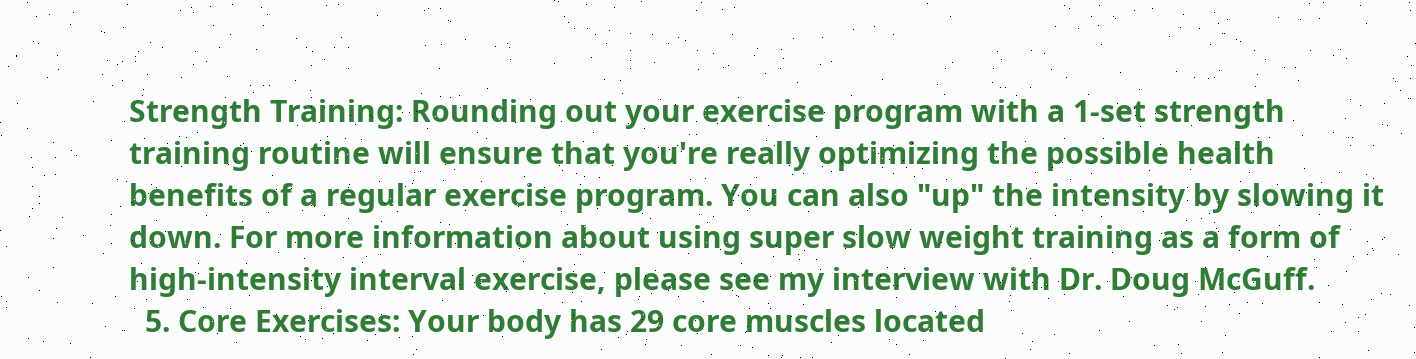Strength Training: Rounding out your exercise program with a 1-set strength training routine will ensure that you're really optimizing the possible health benefits of a regular exercise program. You can also "up" the intensity by slowing it down. For more information about using super slow weight training as a form of high-intensity interval exercise, please see my interview with Dr. Doug McGuff.
  5. Core Exercises: Your body has 29 core muscles located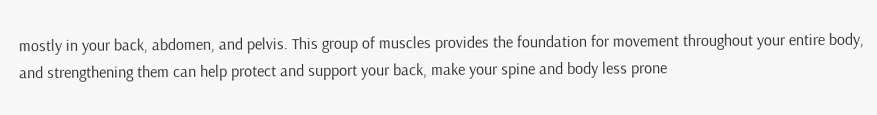mostly in your back, abdomen, and pelvis. This group of muscles provides the foundation for movement throughout your entire body, and strengthening them can help protect and support your back, make your spine and body less prone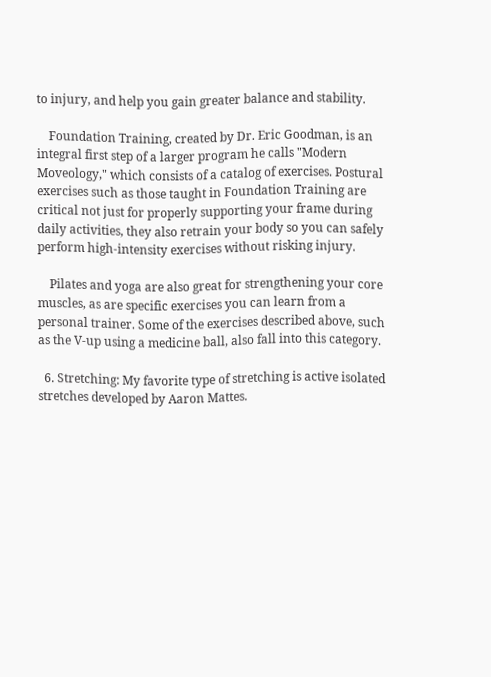to injury, and help you gain greater balance and stability.

    Foundation Training, created by Dr. Eric Goodman, is an integral first step of a larger program he calls "Modern Moveology," which consists of a catalog of exercises. Postural exercises such as those taught in Foundation Training are critical not just for properly supporting your frame during daily activities, they also retrain your body so you can safely perform high-intensity exercises without risking injury.

    Pilates and yoga are also great for strengthening your core muscles, as are specific exercises you can learn from a personal trainer. Some of the exercises described above, such as the V-up using a medicine ball, also fall into this category.

  6. Stretching: My favorite type of stretching is active isolated stretches developed by Aaron Mattes.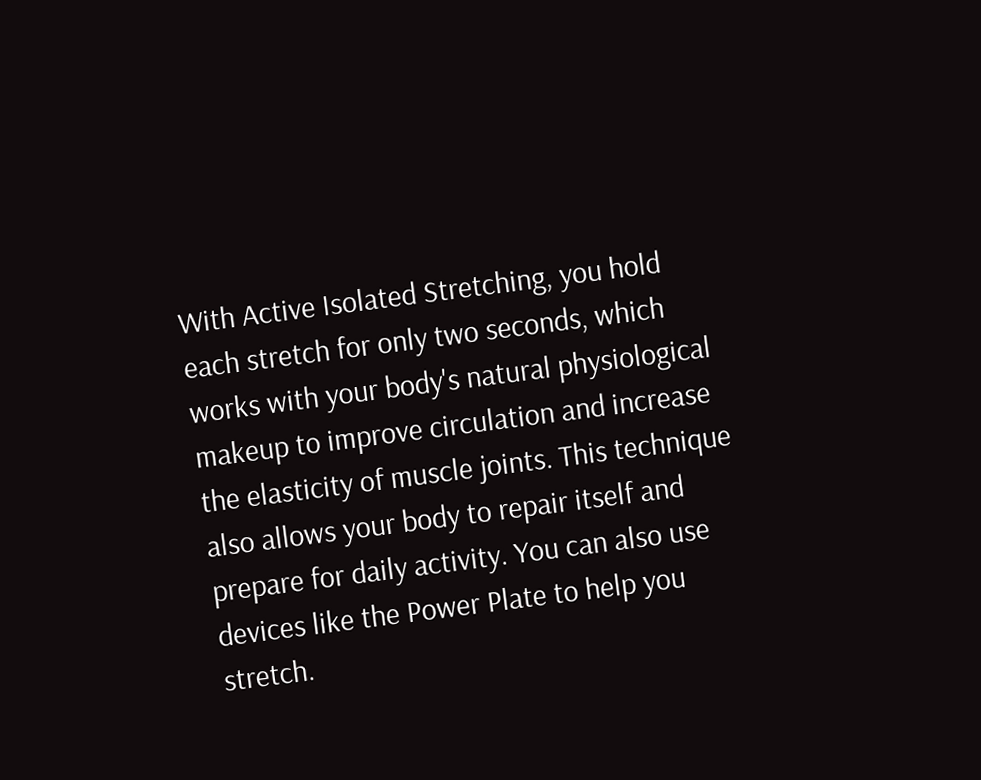With Active Isolated Stretching, you hold each stretch for only two seconds, which works with your body's natural physiological makeup to improve circulation and increase the elasticity of muscle joints. This technique also allows your body to repair itself and prepare for daily activity. You can also use devices like the Power Plate to help you stretch.